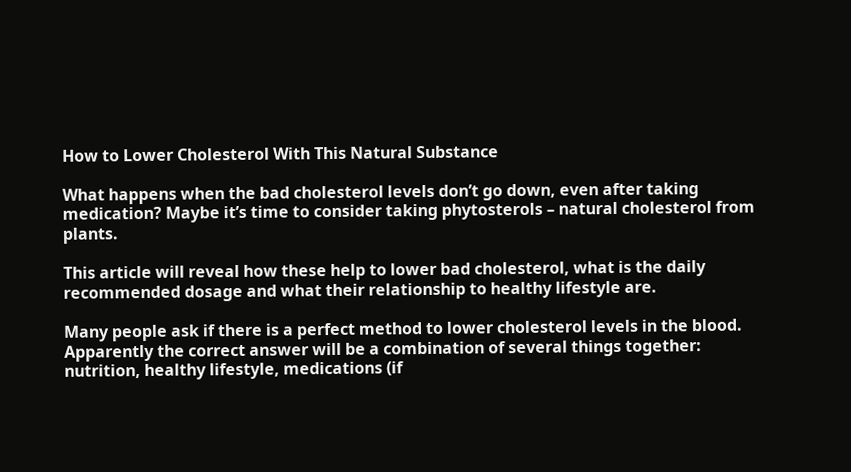How to Lower Cholesterol With This Natural Substance

What happens when the bad cholesterol levels don’t go down, even after taking medication? Maybe it’s time to consider taking phytosterols – natural cholesterol from plants.

This article will reveal how these help to lower bad cholesterol, what is the daily recommended dosage and what their relationship to healthy lifestyle are.

Many people ask if there is a perfect method to lower cholesterol levels in the blood. Apparently the correct answer will be a combination of several things together: nutrition, healthy lifestyle, medications (if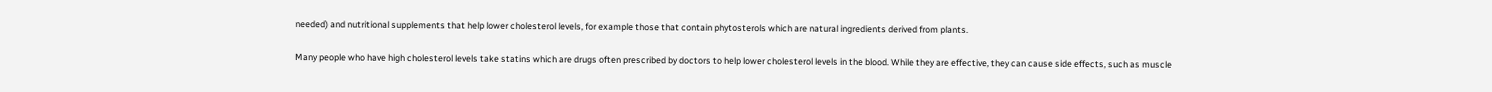needed) and nutritional supplements that help lower cholesterol levels, for example those that contain phytosterols which are natural ingredients derived from plants.

Many people who have high cholesterol levels take statins which are drugs often prescribed by doctors to help lower cholesterol levels in the blood. While they are effective, they can cause side effects, such as muscle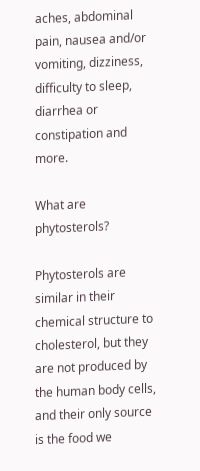aches, abdominal pain, nausea and/or vomiting, dizziness, difficulty to sleep, diarrhea or constipation and more.

What are phytosterols?

Phytosterols are similar in their chemical structure to cholesterol, but they are not produced by the human body cells, and their only source is the food we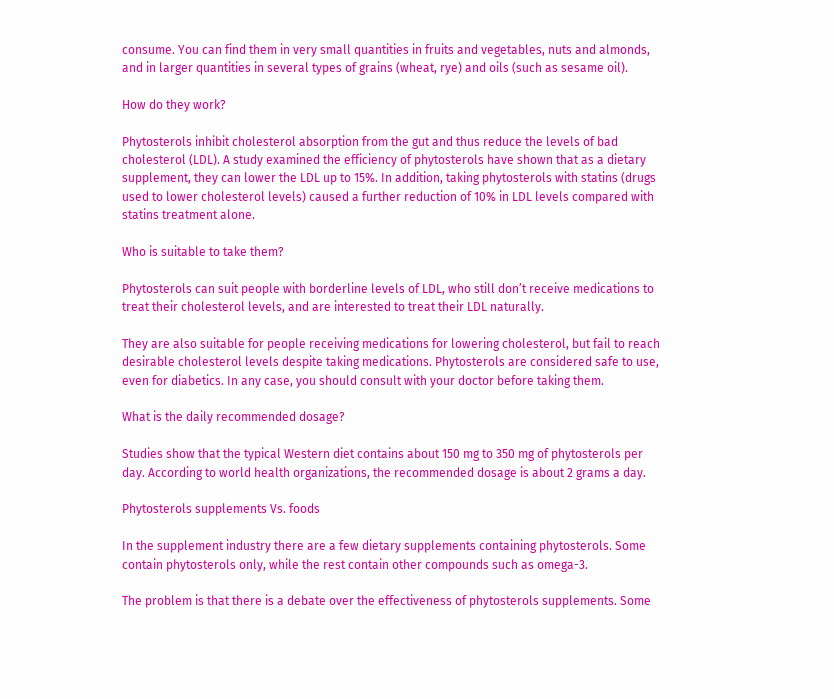consume. You can find them in very small quantities in fruits and vegetables, nuts and almonds, and in larger quantities in several types of grains (wheat, rye) and oils (such as sesame oil).

How do they work?

Phytosterols inhibit cholesterol absorption from the gut and thus reduce the levels of bad cholesterol (LDL). A study examined the efficiency of phytosterols have shown that as a dietary supplement, they can lower the LDL up to 15%. In addition, taking phytosterols with statins (drugs used to lower cholesterol levels) caused a further reduction of 10% in LDL levels compared with statins treatment alone.

Who is suitable to take them?

Phytosterols can suit people with borderline levels of LDL, who still don’t receive medications to treat their cholesterol levels, and are interested to treat their LDL naturally.

They are also suitable for people receiving medications for lowering cholesterol, but fail to reach desirable cholesterol levels despite taking medications. Phytosterols are considered safe to use, even for diabetics. In any case, you should consult with your doctor before taking them.

What is the daily recommended dosage?

Studies show that the typical Western diet contains about 150 mg to 350 mg of phytosterols per day. According to world health organizations, the recommended dosage is about 2 grams a day.

Phytosterols supplements Vs. foods

In the supplement industry there are a few dietary supplements containing phytosterols. Some contain phytosterols only, while the rest contain other compounds such as omega-3.

The problem is that there is a debate over the effectiveness of phytosterols supplements. Some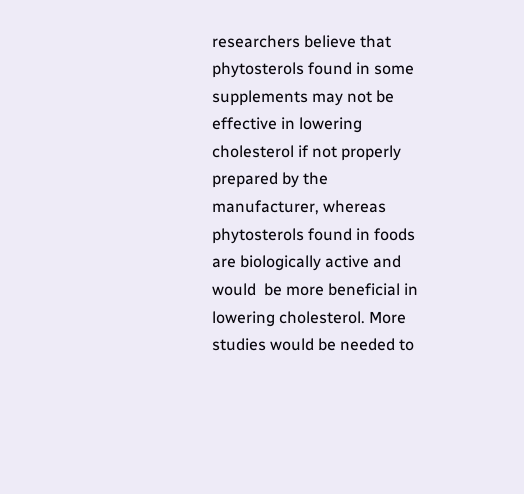researchers believe that phytosterols found in some supplements may not be effective in lowering cholesterol if not properly prepared by the manufacturer, whereas phytosterols found in foods are biologically active and would  be more beneficial in lowering cholesterol. More studies would be needed to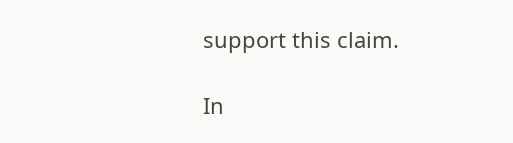support this claim.

In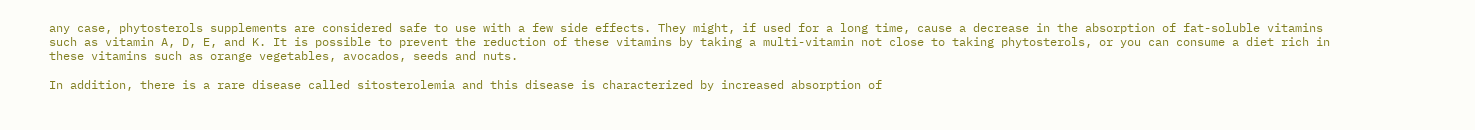any case, phytosterols supplements are considered safe to use with a few side effects. They might, if used for a long time, cause a decrease in the absorption of fat-soluble vitamins such as vitamin A, D, E, and K. It is possible to prevent the reduction of these vitamins by taking a multi-vitamin not close to taking phytosterols, or you can consume a diet rich in these vitamins such as orange vegetables, avocados, seeds and nuts.

In addition, there is a rare disease called sitosterolemia and this disease is characterized by increased absorption of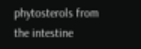phytosterols from the intestine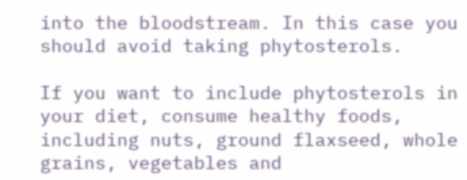into the bloodstream. In this case you should avoid taking phytosterols.

If you want to include phytosterols in your diet, consume healthy foods, including nuts, ground flaxseed, whole grains, vegetables and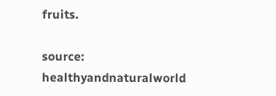fruits.

source: healthyandnaturalworld